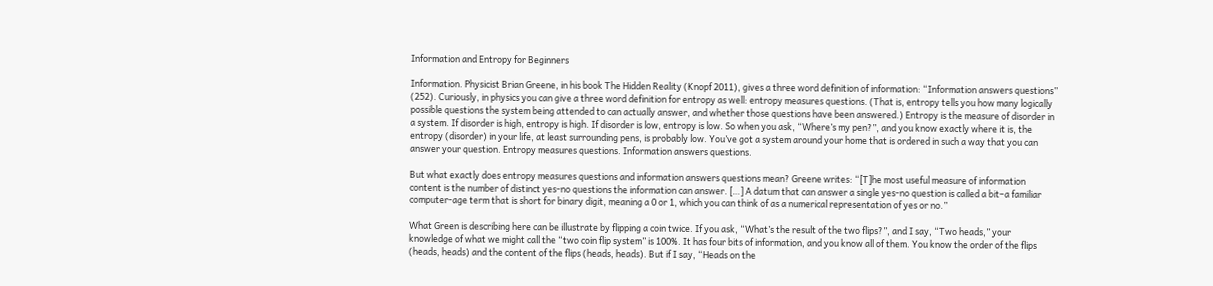Information and Entropy for Beginners

Information. Physicist Brian Greene, in his book The Hidden Reality (Knopf 2011), gives a three word definition of information: “Information answers questions” (252). Curiously, in physics you can give a three word definition for entropy as well: entropy measures questions. (That is, entropy tells you how many logically possible questions the system being attended to can actually answer, and whether those questions have been answered.) Entropy is the measure of disorder in a system. If disorder is high, entropy is high. If disorder is low, entropy is low. So when you ask, “Where’s my pen?”, and you know exactly where it is, the entropy (disorder) in your life, at least surrounding pens, is probably low. You’ve got a system around your home that is ordered in such a way that you can answer your question. Entropy measures questions. Information answers questions.

But what exactly does entropy measures questions and information answers questions mean? Greene writes: “[T]he most useful measure of information content is the number of distinct yes-no questions the information can answer. […] A datum that can answer a single yes-no question is called a bit–a familiar computer-age term that is short for binary digit, meaning a 0 or 1, which you can think of as a numerical representation of yes or no.”

What Green is describing here can be illustrate by flipping a coin twice. If you ask, “What’s the result of the two flips?”, and I say, “Two heads,” your knowledge of what we might call the “two coin flip system” is 100%. It has four bits of information, and you know all of them. You know the order of the flips (heads, heads) and the content of the flips (heads, heads). But if I say, “Heads on the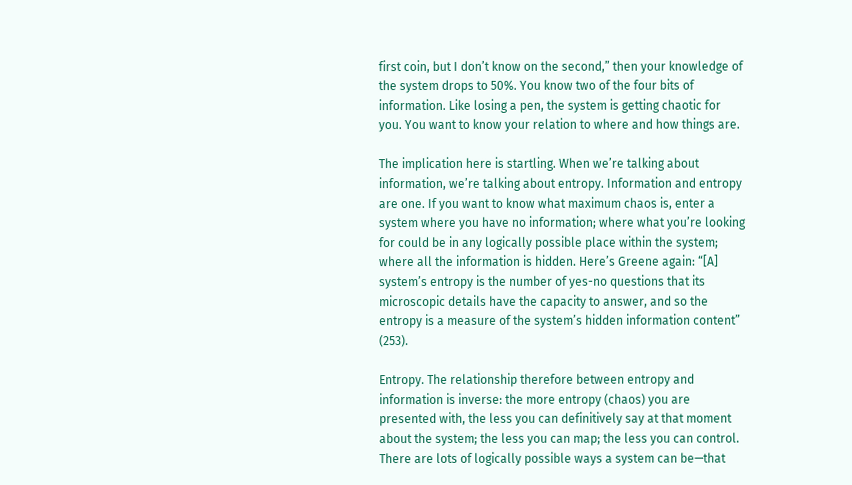first coin, but I don’t know on the second,” then your knowledge of the system drops to 50%. You know two of the four bits of information. Like losing a pen, the system is getting chaotic for you. You want to know your relation to where and how things are.

The implication here is startling. When we’re talking about information, we’re talking about entropy. Information and entropy are one. If you want to know what maximum chaos is, enter a system where you have no information; where what you’re looking for could be in any logically possible place within the system; where all the information is hidden. Here’s Greene again: “[A] system’s entropy is the number of yes-no questions that its microscopic details have the capacity to answer, and so the entropy is a measure of the system’s hidden information content” (253).

Entropy. The relationship therefore between entropy and information is inverse: the more entropy (chaos) you are presented with, the less you can definitively say at that moment about the system; the less you can map; the less you can control. There are lots of logically possible ways a system can be—that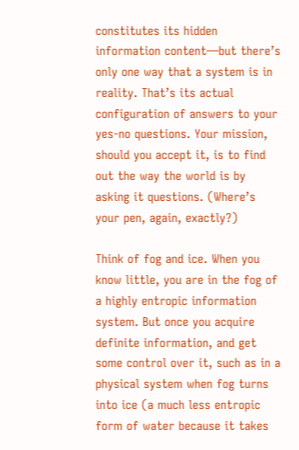constitutes its hidden information content—but there’s only one way that a system is in reality. That’s its actual configuration of answers to your yes-no questions. Your mission, should you accept it, is to find out the way the world is by asking it questions. (Where’s your pen, again, exactly?)

Think of fog and ice. When you know little, you are in the fog of a highly entropic information system. But once you acquire definite information, and get some control over it, such as in a physical system when fog turns into ice (a much less entropic form of water because it takes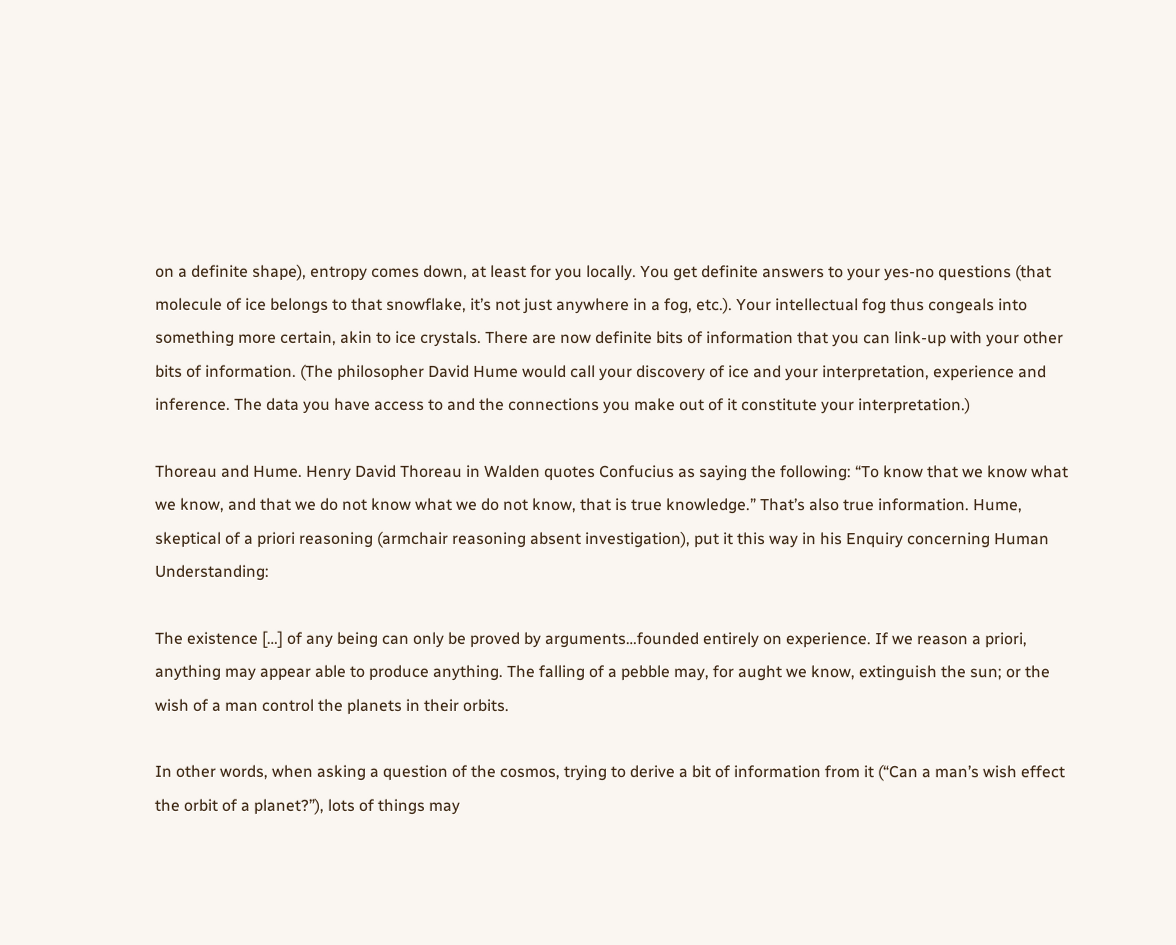on a definite shape), entropy comes down, at least for you locally. You get definite answers to your yes-no questions (that molecule of ice belongs to that snowflake, it’s not just anywhere in a fog, etc.). Your intellectual fog thus congeals into something more certain, akin to ice crystals. There are now definite bits of information that you can link-up with your other bits of information. (The philosopher David Hume would call your discovery of ice and your interpretation, experience and inference. The data you have access to and the connections you make out of it constitute your interpretation.)

Thoreau and Hume. Henry David Thoreau in Walden quotes Confucius as saying the following: “To know that we know what we know, and that we do not know what we do not know, that is true knowledge.” That’s also true information. Hume, skeptical of a priori reasoning (armchair reasoning absent investigation), put it this way in his Enquiry concerning Human Understanding:

The existence […] of any being can only be proved by arguments…founded entirely on experience. If we reason a priori, anything may appear able to produce anything. The falling of a pebble may, for aught we know, extinguish the sun; or the wish of a man control the planets in their orbits.

In other words, when asking a question of the cosmos, trying to derive a bit of information from it (“Can a man’s wish effect the orbit of a planet?”), lots of things may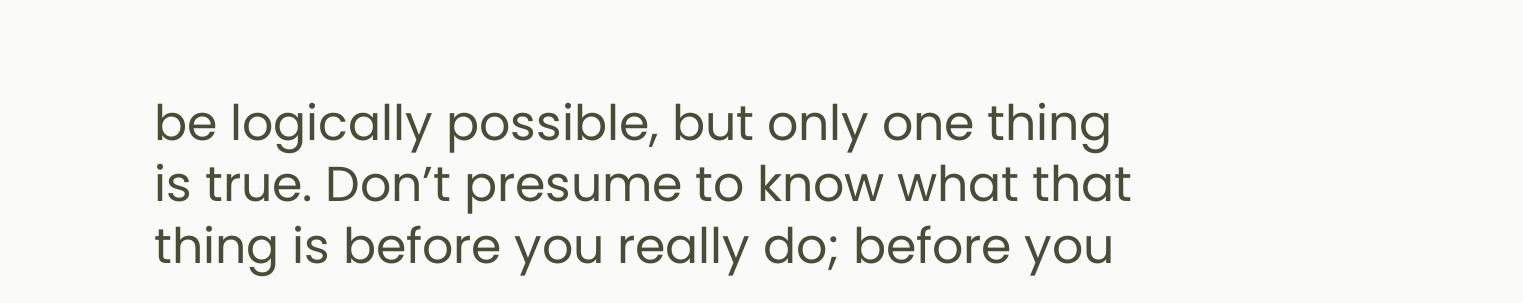be logically possible, but only one thing is true. Don’t presume to know what that thing is before you really do; before you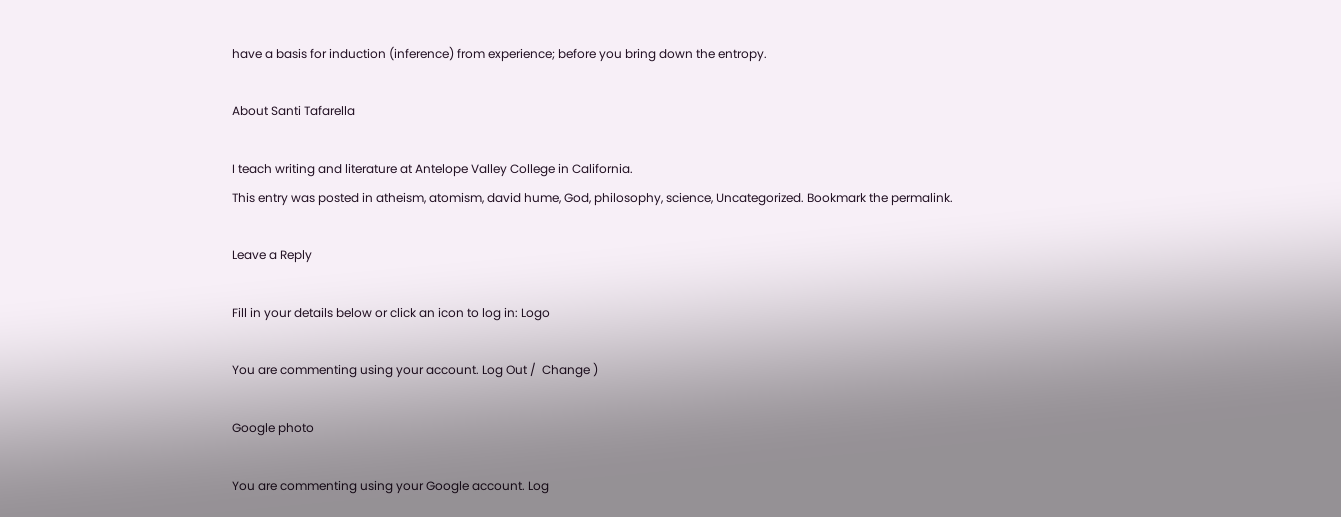have a basis for induction (inference) from experience; before you bring down the entropy.

About Santi Tafarella

I teach writing and literature at Antelope Valley College in California.
This entry was posted in atheism, atomism, david hume, God, philosophy, science, Uncategorized. Bookmark the permalink.

Leave a Reply

Fill in your details below or click an icon to log in: Logo

You are commenting using your account. Log Out /  Change )

Google photo

You are commenting using your Google account. Log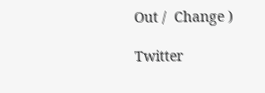Out /  Change )

Twitter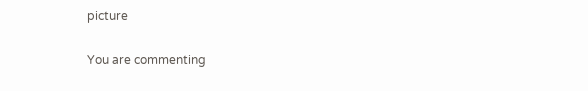picture

You are commenting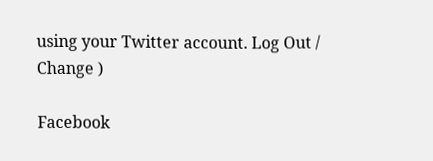using your Twitter account. Log Out /  Change )

Facebook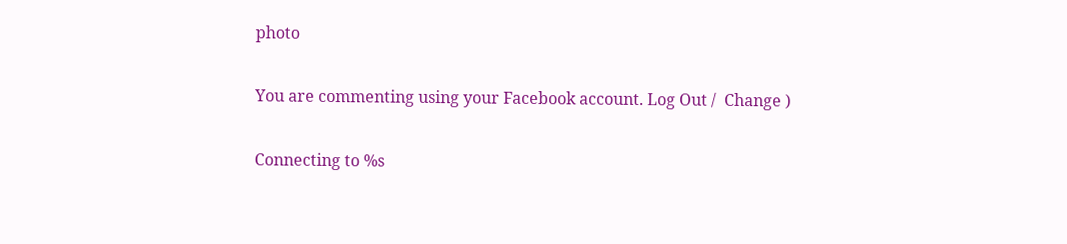photo

You are commenting using your Facebook account. Log Out /  Change )

Connecting to %s